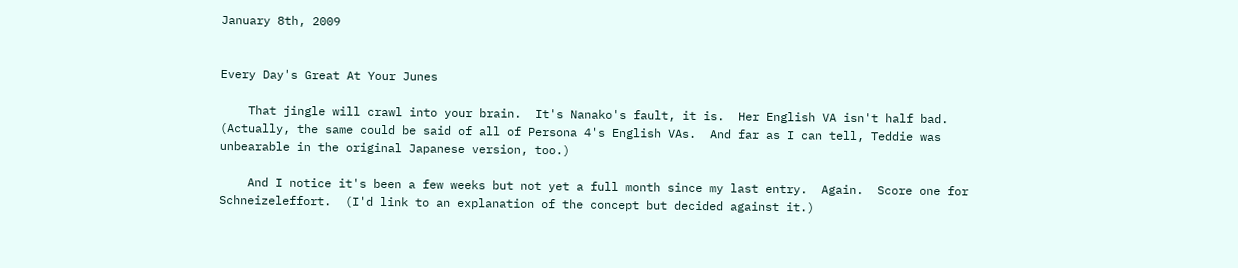January 8th, 2009


Every Day's Great At Your Junes

    That jingle will crawl into your brain.  It's Nanako's fault, it is.  Her English VA isn't half bad.  (Actually, the same could be said of all of Persona 4's English VAs.  And far as I can tell, Teddie was unbearable in the original Japanese version, too.)

    And I notice it's been a few weeks but not yet a full month since my last entry.  Again.  Score one for Schneizeleffort.  (I'd link to an explanation of the concept but decided against it.)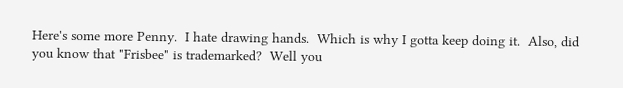Here's some more Penny.  I hate drawing hands.  Which is why I gotta keep doing it.  Also, did you know that "Frisbee" is trademarked?  Well you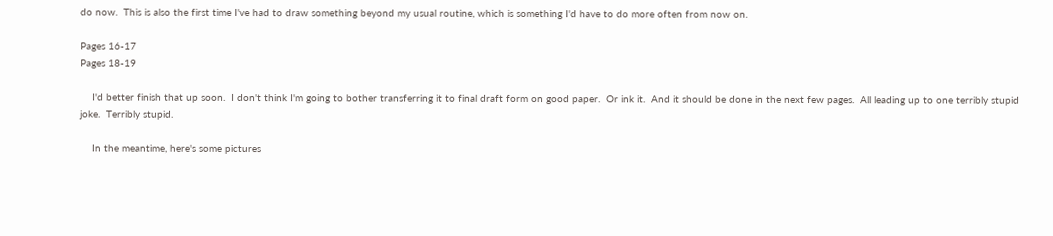do now.  This is also the first time I've had to draw something beyond my usual routine, which is something I'd have to do more often from now on.

Pages 16-17
Pages 18-19

    I'd better finish that up soon.  I don't think I'm going to bother transferring it to final draft form on good paper.  Or ink it.  And it should be done in the next few pages.  All leading up to one terribly stupid joke.  Terribly stupid.

    In the meantime, here's some pictures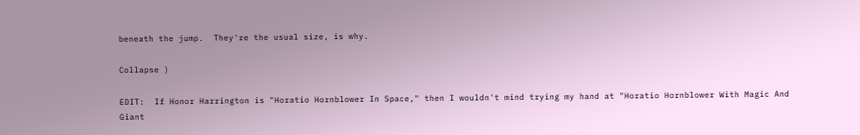beneath the jump.  They're the usual size, is why.

Collapse )

EDIT:  If Honor Harrington is "Horatio Hornblower In Space," then I wouldn't mind trying my hand at "Horatio Hornblower With Magic And Giant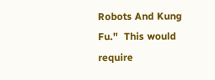Robots And Kung Fu."  This would require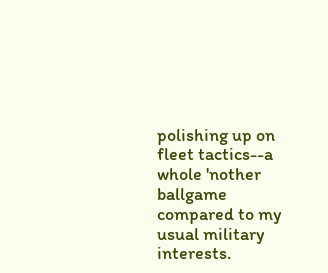polishing up on fleet tactics--a whole 'nother ballgame compared to my usual military interests.